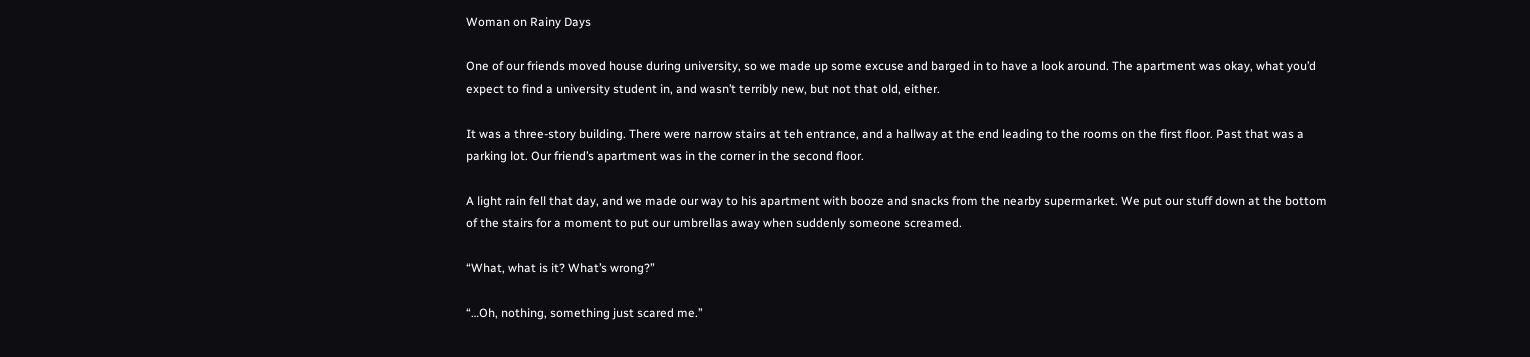Woman on Rainy Days

One of our friends moved house during university, so we made up some excuse and barged in to have a look around. The apartment was okay, what you’d expect to find a university student in, and wasn’t terribly new, but not that old, either.

It was a three-story building. There were narrow stairs at teh entrance, and a hallway at the end leading to the rooms on the first floor. Past that was a parking lot. Our friend’s apartment was in the corner in the second floor.

A light rain fell that day, and we made our way to his apartment with booze and snacks from the nearby supermarket. We put our stuff down at the bottom of the stairs for a moment to put our umbrellas away when suddenly someone screamed.

“What, what is it? What’s wrong?”

“…Oh, nothing, something just scared me.”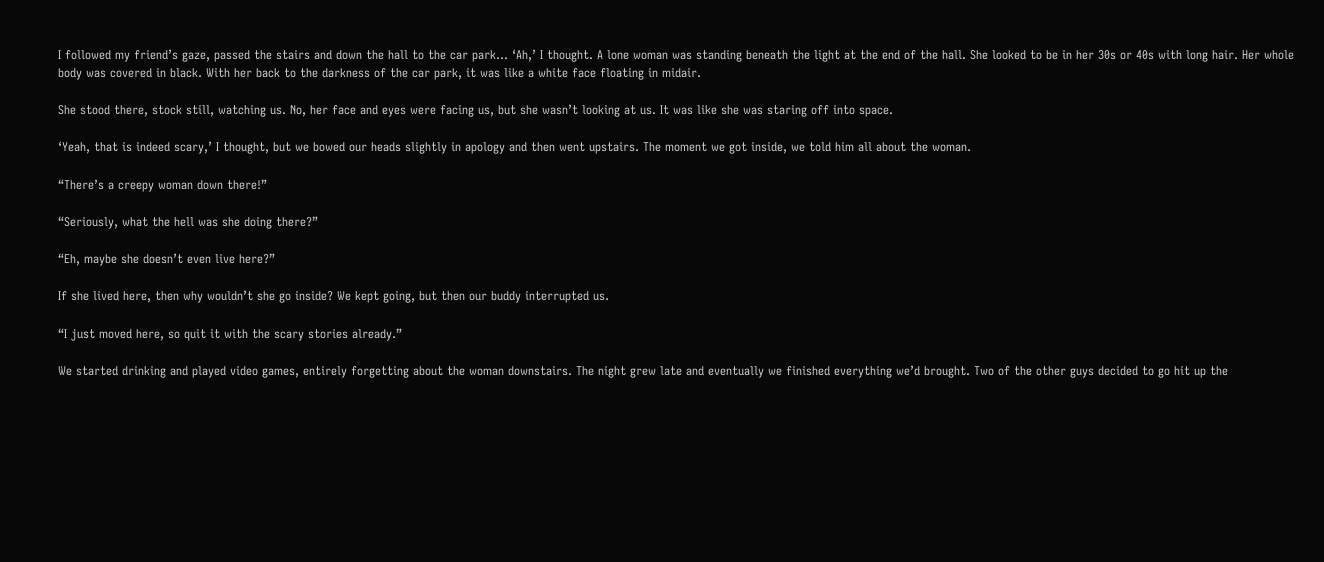I followed my friend’s gaze, passed the stairs and down the hall to the car park… ‘Ah,’ I thought. A lone woman was standing beneath the light at the end of the hall. She looked to be in her 30s or 40s with long hair. Her whole body was covered in black. With her back to the darkness of the car park, it was like a white face floating in midair.

She stood there, stock still, watching us. No, her face and eyes were facing us, but she wasn’t looking at us. It was like she was staring off into space.

‘Yeah, that is indeed scary,’ I thought, but we bowed our heads slightly in apology and then went upstairs. The moment we got inside, we told him all about the woman.

“There’s a creepy woman down there!”

“Seriously, what the hell was she doing there?”

“Eh, maybe she doesn’t even live here?”

If she lived here, then why wouldn’t she go inside? We kept going, but then our buddy interrupted us.

“I just moved here, so quit it with the scary stories already.”

We started drinking and played video games, entirely forgetting about the woman downstairs. The night grew late and eventually we finished everything we’d brought. Two of the other guys decided to go hit up the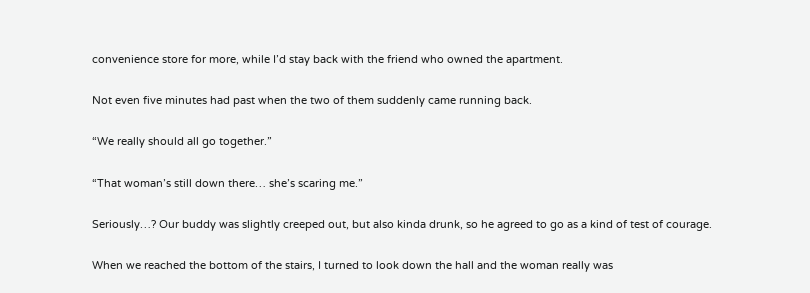convenience store for more, while I’d stay back with the friend who owned the apartment.

Not even five minutes had past when the two of them suddenly came running back.

“We really should all go together.”

“That woman’s still down there… she’s scaring me.”

Seriously…? Our buddy was slightly creeped out, but also kinda drunk, so he agreed to go as a kind of test of courage.

When we reached the bottom of the stairs, I turned to look down the hall and the woman really was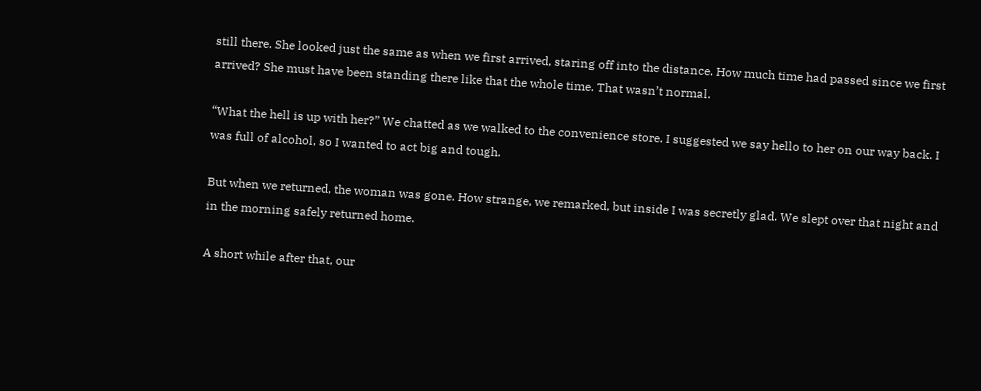still there. She looked just the same as when we first arrived, staring off into the distance. How much time had passed since we first arrived? She must have been standing there like that the whole time. That wasn’t normal.

“What the hell is up with her?” We chatted as we walked to the convenience store. I suggested we say hello to her on our way back. I was full of alcohol, so I wanted to act big and tough.

But when we returned, the woman was gone. How strange, we remarked, but inside I was secretly glad. We slept over that night and in the morning safely returned home.

A short while after that, our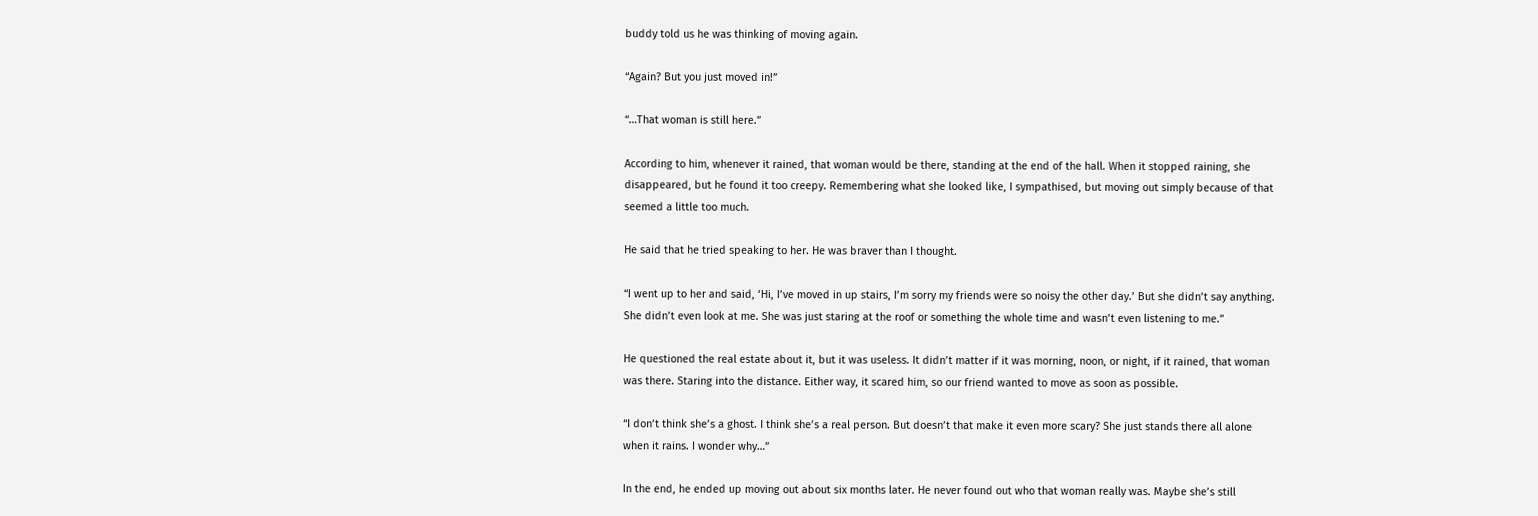buddy told us he was thinking of moving again.

“Again? But you just moved in!”

“…That woman is still here.”

According to him, whenever it rained, that woman would be there, standing at the end of the hall. When it stopped raining, she disappeared, but he found it too creepy. Remembering what she looked like, I sympathised, but moving out simply because of that seemed a little too much.

He said that he tried speaking to her. He was braver than I thought.

“I went up to her and said, ‘Hi, I’ve moved in up stairs, I’m sorry my friends were so noisy the other day.’ But she didn’t say anything. She didn’t even look at me. She was just staring at the roof or something the whole time and wasn’t even listening to me.”

He questioned the real estate about it, but it was useless. It didn’t matter if it was morning, noon, or night, if it rained, that woman was there. Staring into the distance. Either way, it scared him, so our friend wanted to move as soon as possible.

“I don’t think she’s a ghost. I think she’s a real person. But doesn’t that make it even more scary? She just stands there all alone when it rains. I wonder why…”

In the end, he ended up moving out about six months later. He never found out who that woman really was. Maybe she’s still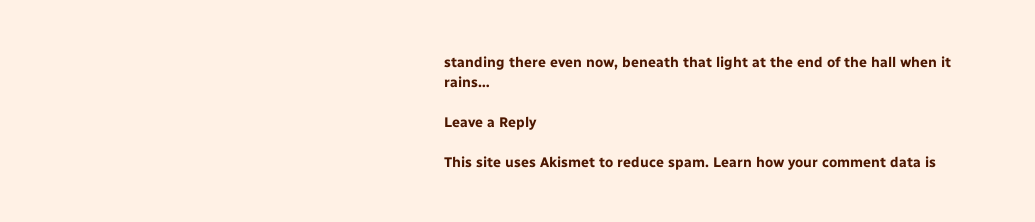standing there even now, beneath that light at the end of the hall when it rains…

Leave a Reply

This site uses Akismet to reduce spam. Learn how your comment data is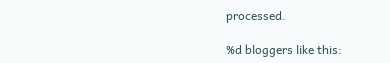processed.

%d bloggers like this: